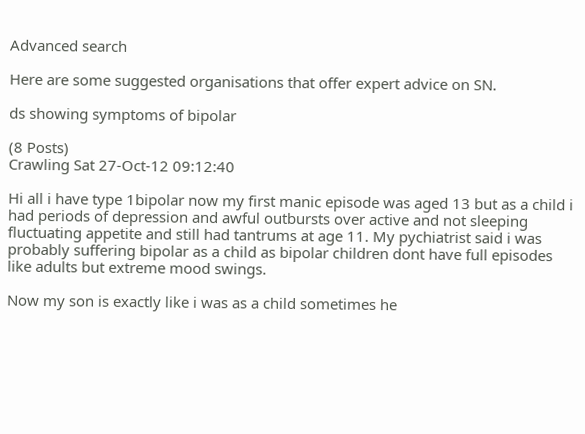Advanced search

Here are some suggested organisations that offer expert advice on SN.

ds showing symptoms of bipolar

(8 Posts)
Crawling Sat 27-Oct-12 09:12:40

Hi all i have type 1bipolar now my first manic episode was aged 13 but as a child i had periods of depression and awful outbursts over active and not sleeping fluctuating appetite and still had tantrums at age 11. My pychiatrist said i was probably suffering bipolar as a child as bipolar children dont have full episodes like adults but extreme mood swings.

Now my son is exactly like i was as a child sometimes he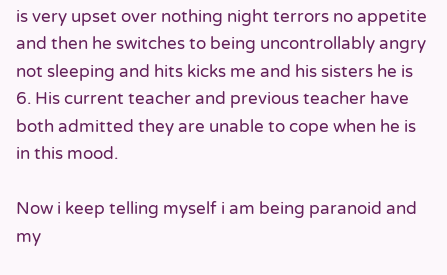is very upset over nothing night terrors no appetite and then he switches to being uncontrollably angry not sleeping and hits kicks me and his sisters he is 6. His current teacher and previous teacher have both admitted they are unable to cope when he is in this mood.

Now i keep telling myself i am being paranoid and my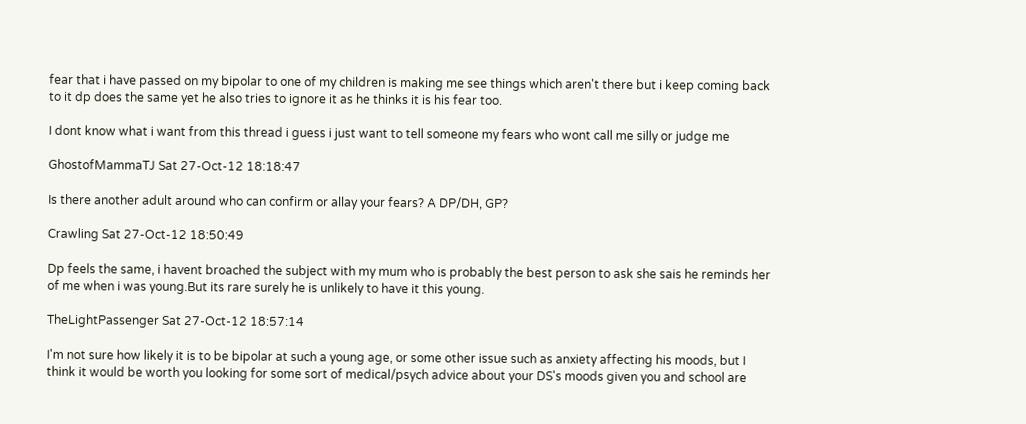fear that i have passed on my bipolar to one of my children is making me see things which aren't there but i keep coming back to it dp does the same yet he also tries to ignore it as he thinks it is his fear too.

I dont know what i want from this thread i guess i just want to tell someone my fears who wont call me silly or judge me

GhostofMammaTJ Sat 27-Oct-12 18:18:47

Is there another adult around who can confirm or allay your fears? A DP/DH, GP?

Crawling Sat 27-Oct-12 18:50:49

Dp feels the same, i havent broached the subject with my mum who is probably the best person to ask she sais he reminds her of me when i was young.But its rare surely he is unlikely to have it this young.

TheLightPassenger Sat 27-Oct-12 18:57:14

I'm not sure how likely it is to be bipolar at such a young age, or some other issue such as anxiety affecting his moods, but I think it would be worth you looking for some sort of medical/psych advice about your DS's moods given you and school are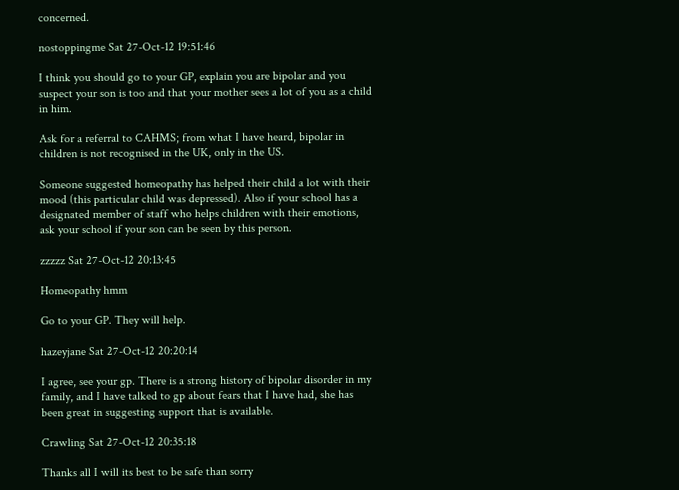concerned.

nostoppingme Sat 27-Oct-12 19:51:46

I think you should go to your GP, explain you are bipolar and you suspect your son is too and that your mother sees a lot of you as a child in him.

Ask for a referral to CAHMS; from what I have heard, bipolar in children is not recognised in the UK, only in the US.

Someone suggested homeopathy has helped their child a lot with their mood (this particular child was depressed). Also if your school has a designated member of staff who helps children with their emotions, ask your school if your son can be seen by this person.

zzzzz Sat 27-Oct-12 20:13:45

Homeopathy hmm

Go to your GP. They will help.

hazeyjane Sat 27-Oct-12 20:20:14

I agree, see your gp. There is a strong history of bipolar disorder in my family, and I have talked to gp about fears that I have had, she has been great in suggesting support that is available.

Crawling Sat 27-Oct-12 20:35:18

Thanks all I will its best to be safe than sorry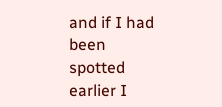and if I had been spotted earlier I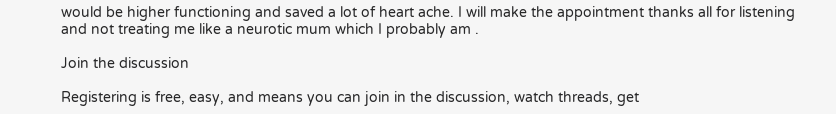would be higher functioning and saved a lot of heart ache. I will make the appointment thanks all for listening and not treating me like a neurotic mum which I probably am .

Join the discussion

Registering is free, easy, and means you can join in the discussion, watch threads, get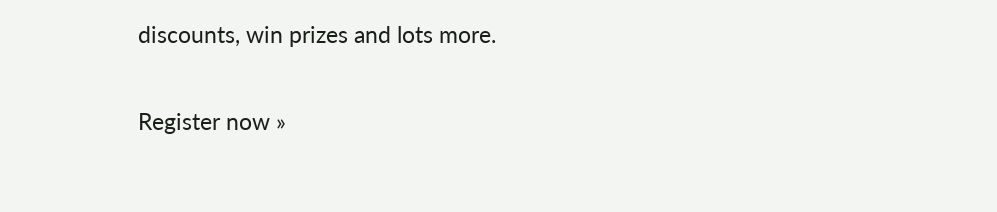discounts, win prizes and lots more.

Register now »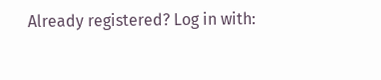Already registered? Log in with: